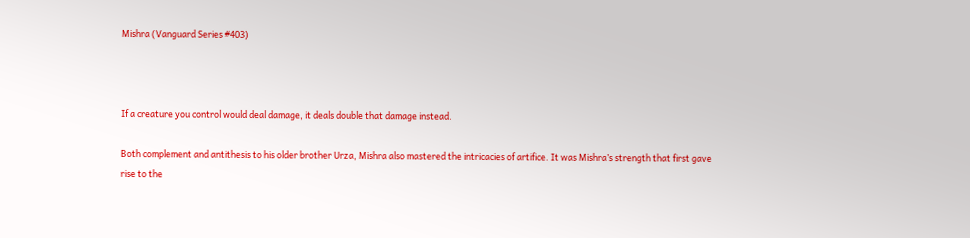Mishra (Vanguard Series #403)



If a creature you control would deal damage, it deals double that damage instead.

Both complement and antithesis to his older brother Urza, Mishra also mastered the intricacies of artifice. It was Mishra’s strength that first gave rise to the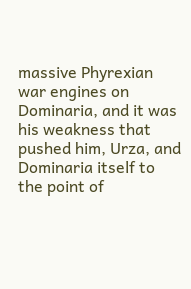massive Phyrexian war engines on Dominaria, and it was his weakness that pushed him, Urza, and Dominaria itself to the point of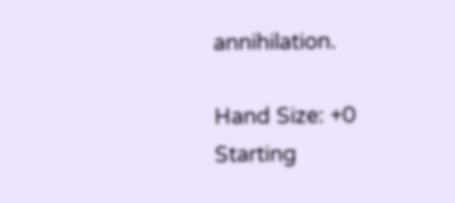annihilation.

Hand Size: +0
Starting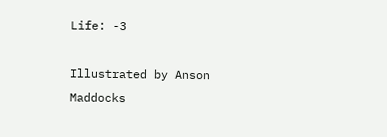Life: -3

Illustrated by Anson Maddocks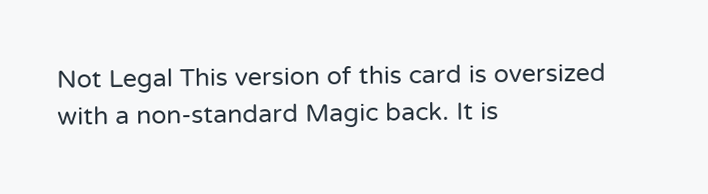Not Legal This version of this card is oversized with a non-standard Magic back. It is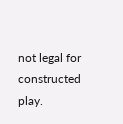not legal for constructed play.